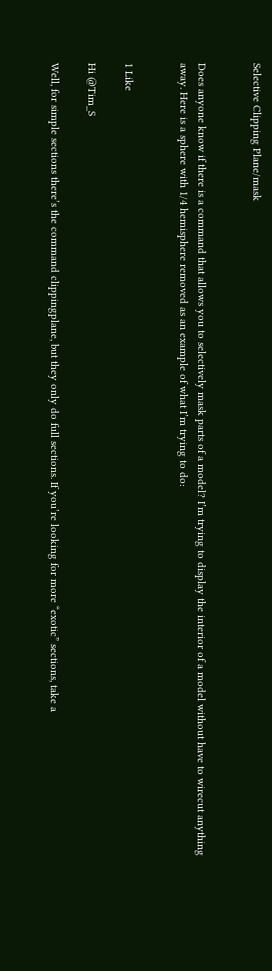Selective Clipping Plane/mask


Does anyone know if there is a command that allows you to selectively mask parts of a model? I’m trying to display the interior of a model without have to wirecut anything away. Here is a sphere with 1/4 hemisphere removed as an example of what I’m trying to do:


1 Like

Hi @Tim_S

Well, for simple sections there’s the command clippingplane, but they only do full sections. If you’re looking for more “exotic” sections, take a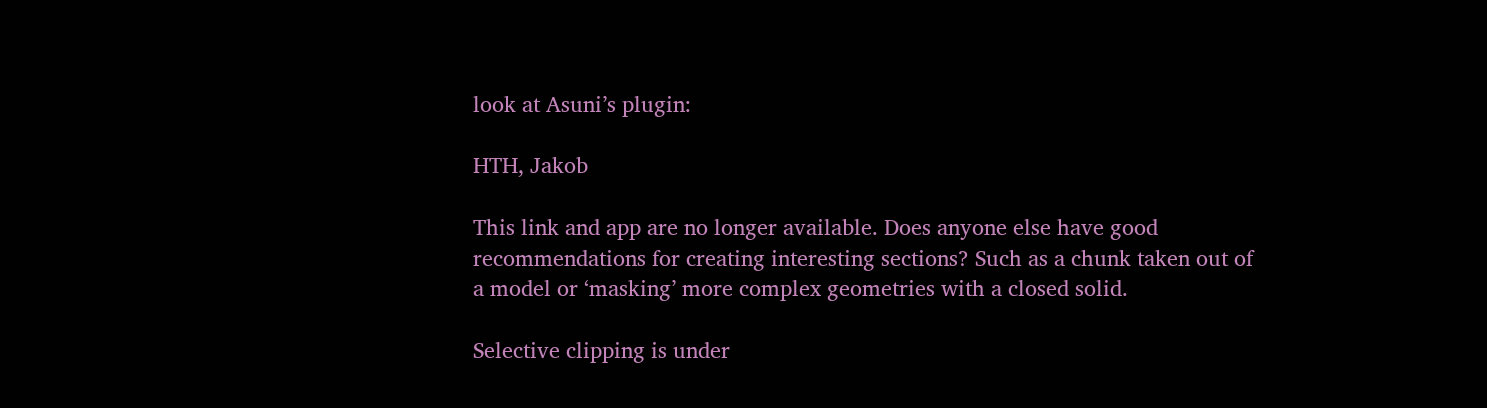look at Asuni’s plugin:

HTH, Jakob

This link and app are no longer available. Does anyone else have good recommendations for creating interesting sections? Such as a chunk taken out of a model or ‘masking’ more complex geometries with a closed solid.

Selective clipping is under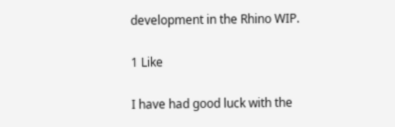development in the Rhino WIP.

1 Like

I have had good luck with the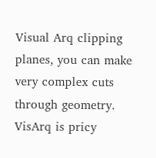Visual Arq clipping planes, you can make very complex cuts through geometry. VisArq is pricy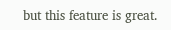but this feature is great.